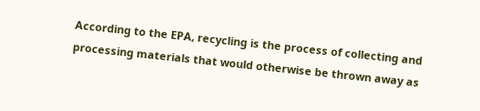According to the EPA, recycling is the process of collecting and processing materials that would otherwise be thrown away as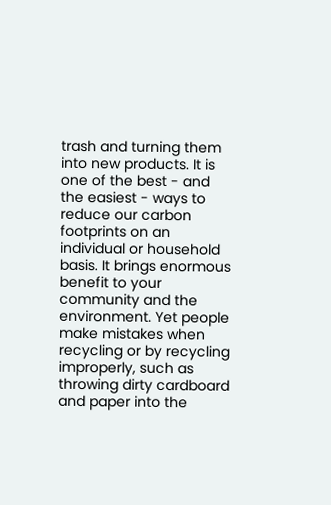trash and turning them into new products. It is one of the best - and the easiest - ways to reduce our carbon footprints on an individual or household basis. It brings enormous benefit to your community and the environment. Yet people make mistakes when recycling or by recycling improperly, such as throwing dirty cardboard and paper into the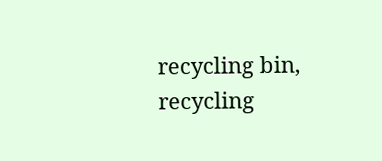recycling bin, recycling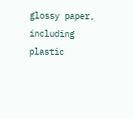glossy paper, including plastic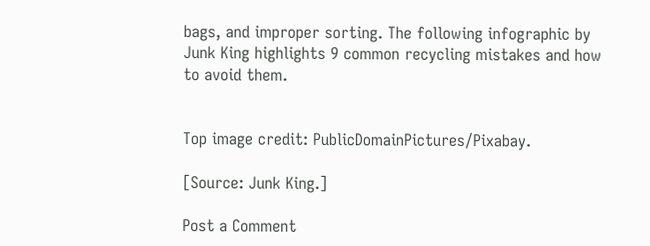bags, and improper sorting. The following infographic by Junk King highlights 9 common recycling mistakes and how to avoid them.


Top image credit: PublicDomainPictures/Pixabay.

[Source: Junk King.]

Post a Comment